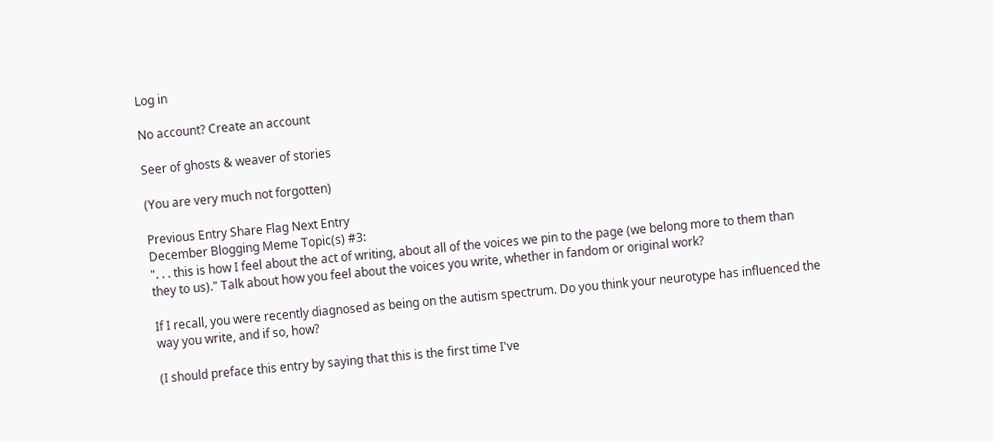Log in

No account? Create an account

Seer of ghosts & weaver of stories

(You are very much not forgotten)

Previous Entry Share Flag Next Entry
December Blogging Meme Topic(s) #3:
". . . this is how I feel about the act of writing, about all of the voices we pin to the page (we belong more to them than they to us)." Talk about how you feel about the voices you write, whether in fandom or original work?

If I recall, you were recently diagnosed as being on the autism spectrum. Do you think your neurotype has influenced the way you write, and if so, how?

(I should preface this entry by saying that this is the first time I've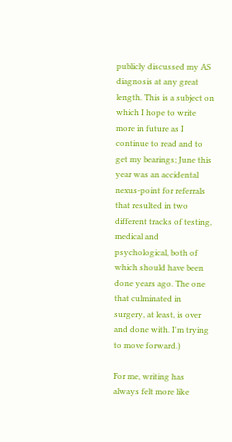publicly discussed my AS diagnosis at any great length. This is a subject on which I hope to write more in future as I continue to read and to get my bearings; June this year was an accidental nexus-point for referrals that resulted in two different tracks of testing, medical and psychological, both of which should have been done years ago. The one that culminated in surgery, at least, is over and done with. I'm trying to move forward.)

For me, writing has always felt more like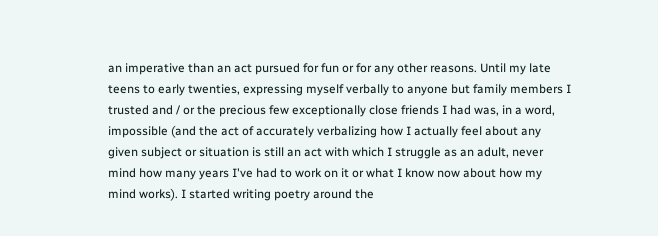an imperative than an act pursued for fun or for any other reasons. Until my late teens to early twenties, expressing myself verbally to anyone but family members I trusted and / or the precious few exceptionally close friends I had was, in a word, impossible (and the act of accurately verbalizing how I actually feel about any given subject or situation is still an act with which I struggle as an adult, never mind how many years I've had to work on it or what I know now about how my mind works). I started writing poetry around the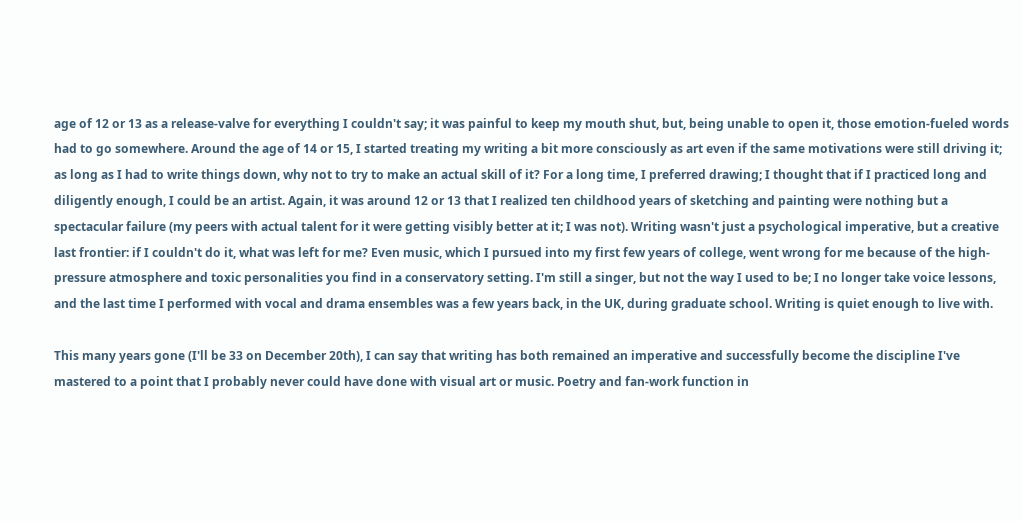age of 12 or 13 as a release-valve for everything I couldn't say; it was painful to keep my mouth shut, but, being unable to open it, those emotion-fueled words had to go somewhere. Around the age of 14 or 15, I started treating my writing a bit more consciously as art even if the same motivations were still driving it; as long as I had to write things down, why not to try to make an actual skill of it? For a long time, I preferred drawing; I thought that if I practiced long and diligently enough, I could be an artist. Again, it was around 12 or 13 that I realized ten childhood years of sketching and painting were nothing but a spectacular failure (my peers with actual talent for it were getting visibly better at it; I was not). Writing wasn't just a psychological imperative, but a creative last frontier: if I couldn't do it, what was left for me? Even music, which I pursued into my first few years of college, went wrong for me because of the high-pressure atmosphere and toxic personalities you find in a conservatory setting. I'm still a singer, but not the way I used to be; I no longer take voice lessons, and the last time I performed with vocal and drama ensembles was a few years back, in the UK, during graduate school. Writing is quiet enough to live with.

This many years gone (I'll be 33 on December 20th), I can say that writing has both remained an imperative and successfully become the discipline I've mastered to a point that I probably never could have done with visual art or music. Poetry and fan-work function in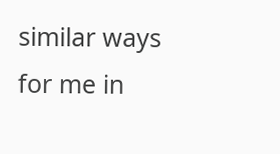similar ways for me in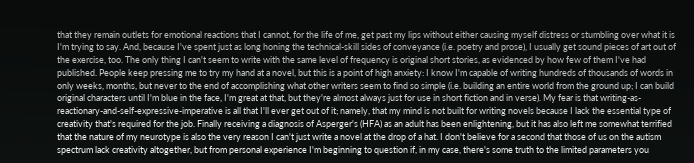that they remain outlets for emotional reactions that I cannot, for the life of me, get past my lips without either causing myself distress or stumbling over what it is I'm trying to say. And, because I've spent just as long honing the technical-skill sides of conveyance (i.e. poetry and prose), I usually get sound pieces of art out of the exercise, too. The only thing I can't seem to write with the same level of frequency is original short stories, as evidenced by how few of them I've had published. People keep pressing me to try my hand at a novel, but this is a point of high anxiety: I know I'm capable of writing hundreds of thousands of words in only weeks, months, but never to the end of accomplishing what other writers seem to find so simple (i.e. building an entire world from the ground up; I can build original characters until I'm blue in the face, I'm great at that, but they're almost always just for use in short fiction and in verse). My fear is that writing-as-reactionary-and-self-expressive-imperative is all that I'll ever get out of it; namely, that my mind is not built for writing novels because I lack the essential type of creativity that's required for the job. Finally receiving a diagnosis of Asperger's (HFA) as an adult has been enlightening, but it has also left me somewhat terrified that the nature of my neurotype is also the very reason I can't just write a novel at the drop of a hat. I don't believe for a second that those of us on the autism spectrum lack creativity altogether, but from personal experience I'm beginning to question if, in my case, there's some truth to the limited parameters you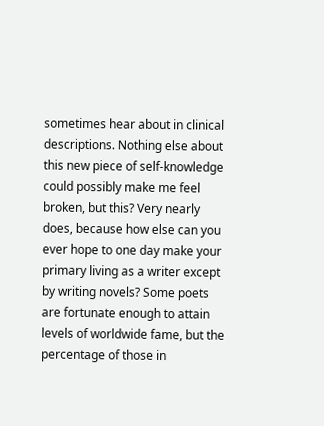sometimes hear about in clinical descriptions. Nothing else about this new piece of self-knowledge could possibly make me feel broken, but this? Very nearly does, because how else can you ever hope to one day make your primary living as a writer except by writing novels? Some poets are fortunate enough to attain levels of worldwide fame, but the percentage of those in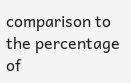comparison to the percentage of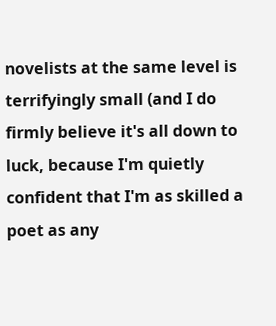novelists at the same level is terrifyingly small (and I do firmly believe it's all down to luck, because I'm quietly confident that I'm as skilled a poet as any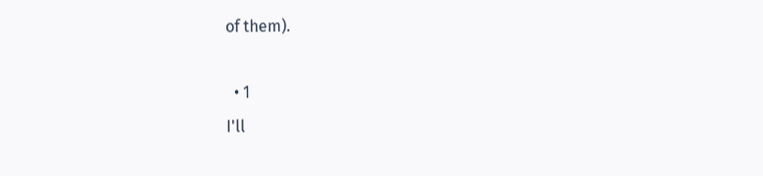of them).

  • 1
I'll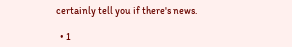certainly tell you if there's news.

  • 1